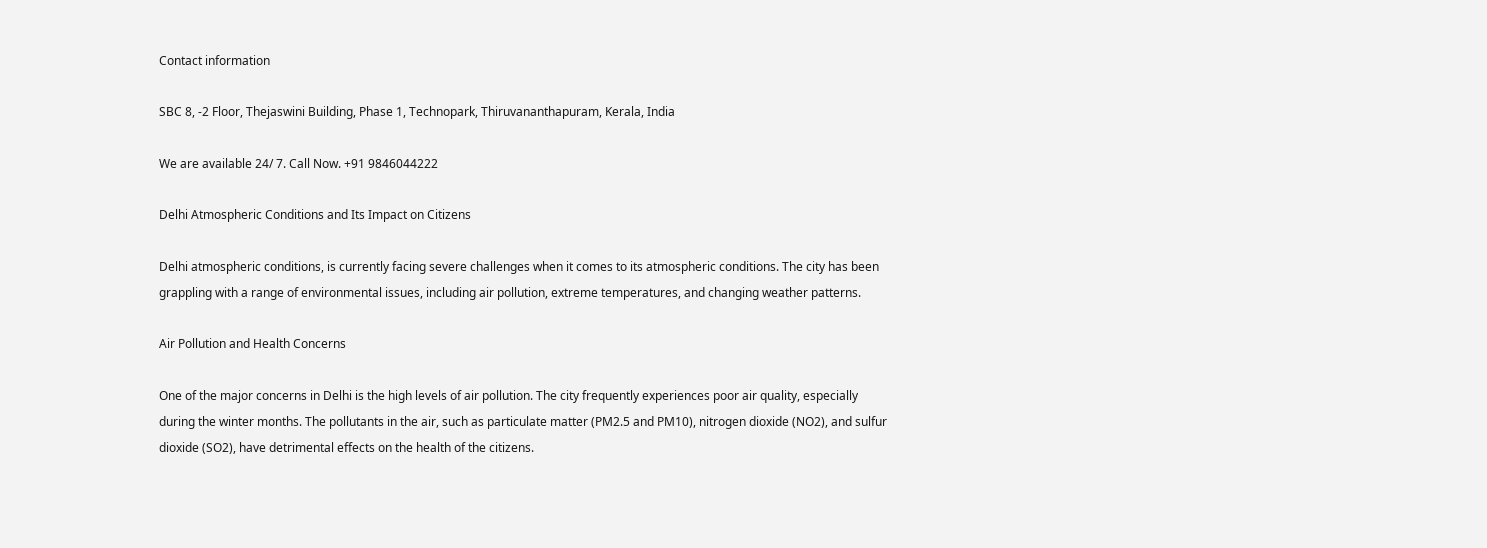Contact information

SBC 8, -2 Floor, Thejaswini Building, Phase 1, Technopark, Thiruvananthapuram, Kerala, India

We are available 24/ 7. Call Now. +91 9846044222

Delhi Atmospheric Conditions and Its Impact on Citizens

Delhi atmospheric conditions, is currently facing severe challenges when it comes to its atmospheric conditions. The city has been grappling with a range of environmental issues, including air pollution, extreme temperatures, and changing weather patterns.

Air Pollution and Health Concerns

One of the major concerns in Delhi is the high levels of air pollution. The city frequently experiences poor air quality, especially during the winter months. The pollutants in the air, such as particulate matter (PM2.5 and PM10), nitrogen dioxide (NO2), and sulfur dioxide (SO2), have detrimental effects on the health of the citizens.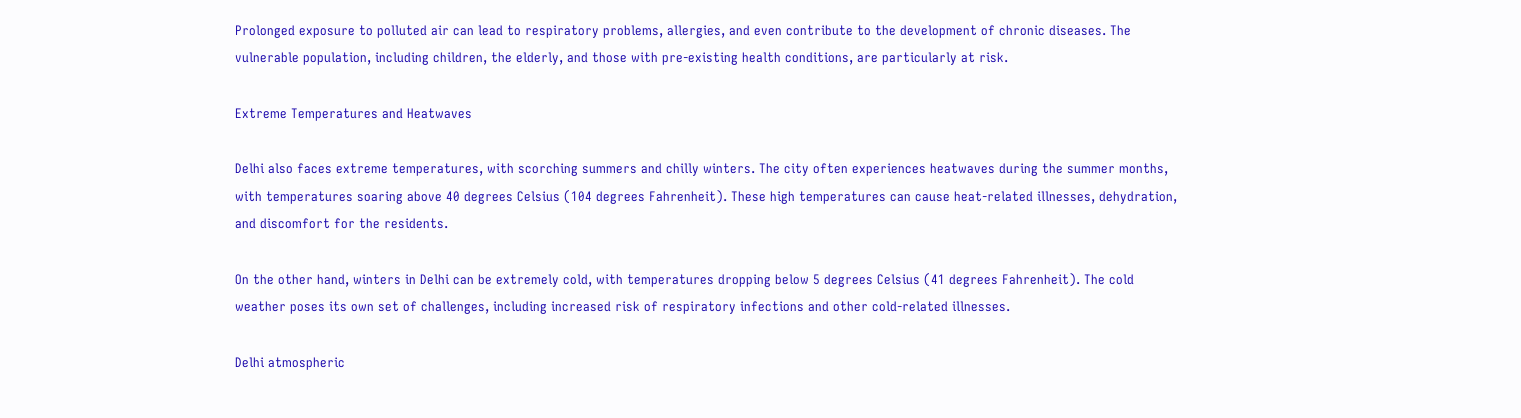Prolonged exposure to polluted air can lead to respiratory problems, allergies, and even contribute to the development of chronic diseases. The vulnerable population, including children, the elderly, and those with pre-existing health conditions, are particularly at risk.

Extreme Temperatures and Heatwaves

Delhi also faces extreme temperatures, with scorching summers and chilly winters. The city often experiences heatwaves during the summer months, with temperatures soaring above 40 degrees Celsius (104 degrees Fahrenheit). These high temperatures can cause heat-related illnesses, dehydration, and discomfort for the residents.

On the other hand, winters in Delhi can be extremely cold, with temperatures dropping below 5 degrees Celsius (41 degrees Fahrenheit). The cold weather poses its own set of challenges, including increased risk of respiratory infections and other cold-related illnesses.

Delhi atmospheric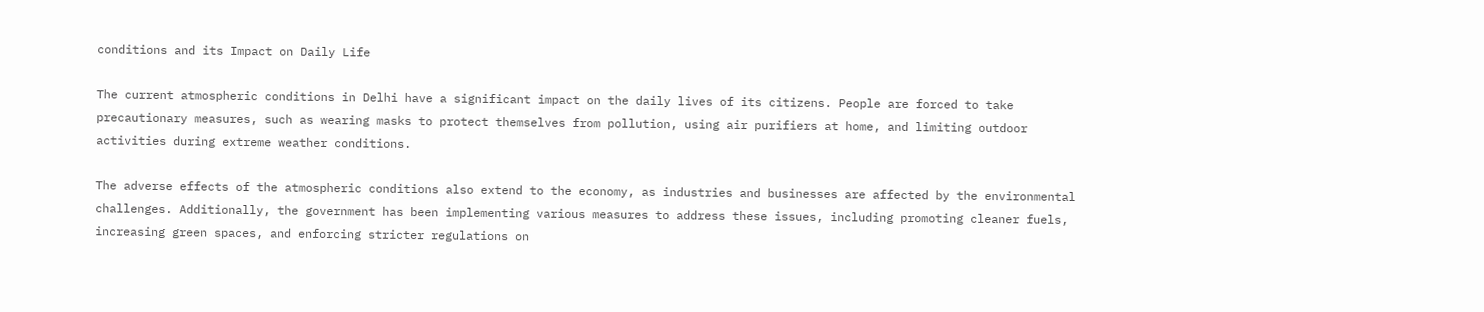conditions and its Impact on Daily Life

The current atmospheric conditions in Delhi have a significant impact on the daily lives of its citizens. People are forced to take precautionary measures, such as wearing masks to protect themselves from pollution, using air purifiers at home, and limiting outdoor activities during extreme weather conditions.

The adverse effects of the atmospheric conditions also extend to the economy, as industries and businesses are affected by the environmental challenges. Additionally, the government has been implementing various measures to address these issues, including promoting cleaner fuels, increasing green spaces, and enforcing stricter regulations on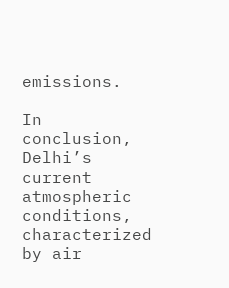emissions.

In conclusion, Delhi’s current atmospheric conditions, characterized by air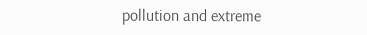pollution and extreme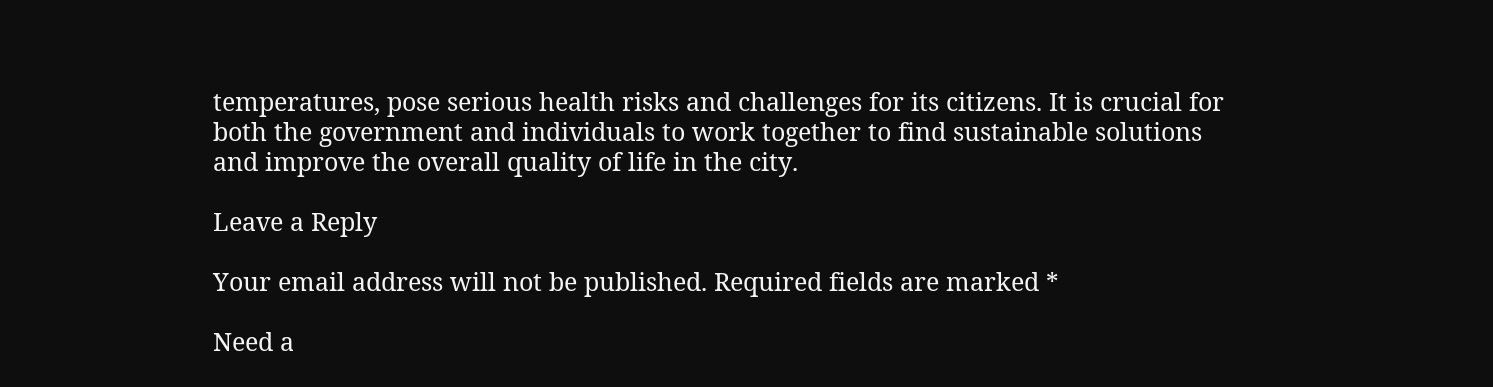temperatures, pose serious health risks and challenges for its citizens. It is crucial for both the government and individuals to work together to find sustainable solutions and improve the overall quality of life in the city.

Leave a Reply

Your email address will not be published. Required fields are marked *

Need a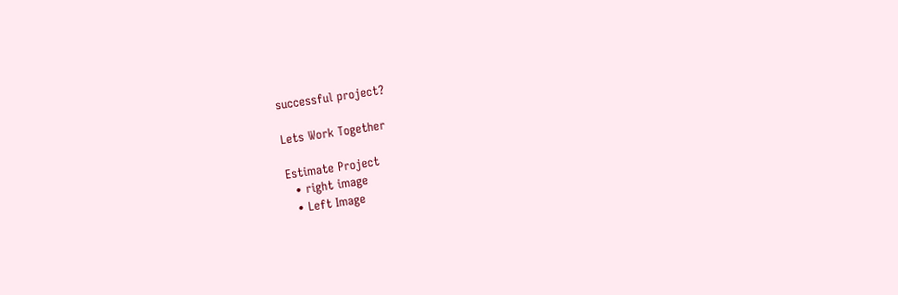successful project?

Lets Work Together

Estimate Project
  • right image
  • Left Image